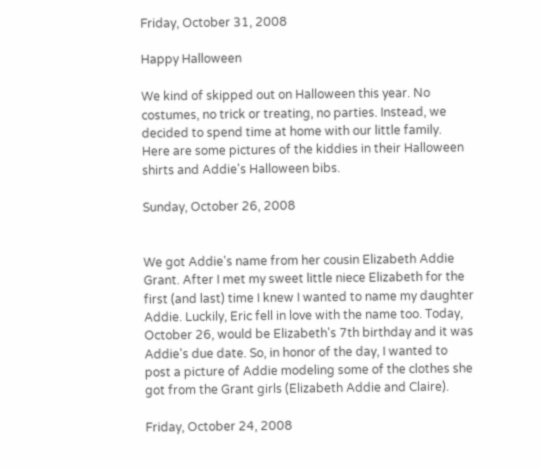Friday, October 31, 2008

Happy Halloween

We kind of skipped out on Halloween this year. No costumes, no trick or treating, no parties. Instead, we decided to spend time at home with our little family. Here are some pictures of the kiddies in their Halloween shirts and Addie's Halloween bibs.

Sunday, October 26, 2008


We got Addie's name from her cousin Elizabeth Addie Grant. After I met my sweet little niece Elizabeth for the first (and last) time I knew I wanted to name my daughter Addie. Luckily, Eric fell in love with the name too. Today, October 26, would be Elizabeth's 7th birthday and it was Addie's due date. So, in honor of the day, I wanted to post a picture of Addie modeling some of the clothes she got from the Grant girls (Elizabeth Addie and Claire).

Friday, October 24, 2008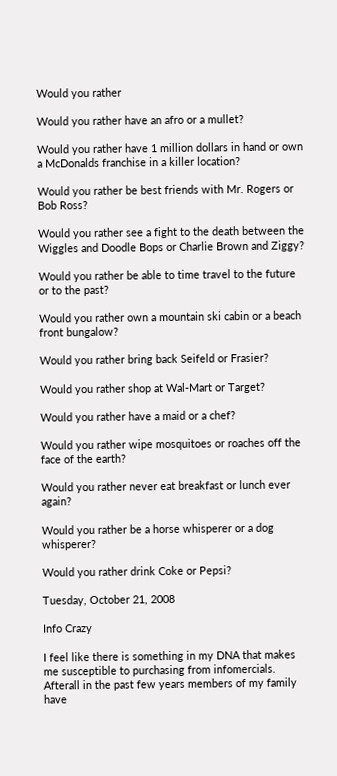Would you rather

Would you rather have an afro or a mullet?

Would you rather have 1 million dollars in hand or own a McDonalds franchise in a killer location?

Would you rather be best friends with Mr. Rogers or Bob Ross?

Would you rather see a fight to the death between the Wiggles and Doodle Bops or Charlie Brown and Ziggy?

Would you rather be able to time travel to the future or to the past?

Would you rather own a mountain ski cabin or a beach front bungalow?

Would you rather bring back Seifeld or Frasier?

Would you rather shop at Wal-Mart or Target?

Would you rather have a maid or a chef?

Would you rather wipe mosquitoes or roaches off the face of the earth?

Would you rather never eat breakfast or lunch ever again?

Would you rather be a horse whisperer or a dog whisperer?

Would you rather drink Coke or Pepsi?

Tuesday, October 21, 2008

Info Crazy

I feel like there is something in my DNA that makes me susceptible to purchasing from infomercials. Afterall in the past few years members of my family have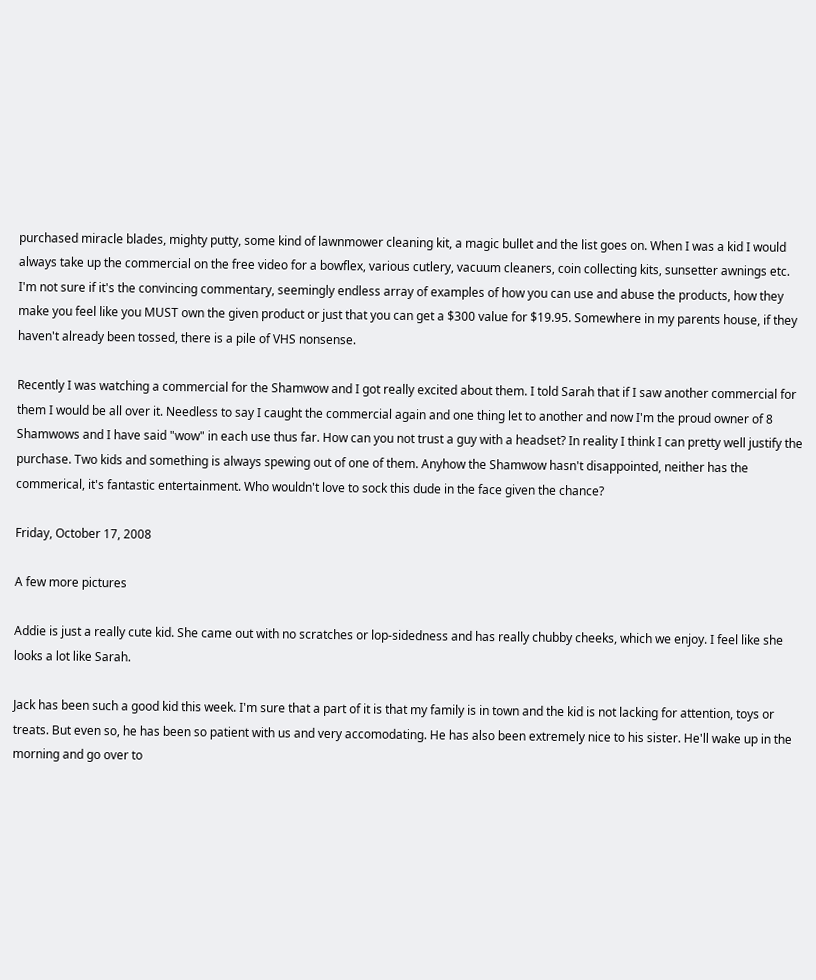purchased miracle blades, mighty putty, some kind of lawnmower cleaning kit, a magic bullet and the list goes on. When I was a kid I would always take up the commercial on the free video for a bowflex, various cutlery, vacuum cleaners, coin collecting kits, sunsetter awnings etc. I'm not sure if it's the convincing commentary, seemingly endless array of examples of how you can use and abuse the products, how they make you feel like you MUST own the given product or just that you can get a $300 value for $19.95. Somewhere in my parents house, if they haven't already been tossed, there is a pile of VHS nonsense.

Recently I was watching a commercial for the Shamwow and I got really excited about them. I told Sarah that if I saw another commercial for them I would be all over it. Needless to say I caught the commercial again and one thing let to another and now I'm the proud owner of 8 Shamwows and I have said "wow" in each use thus far. How can you not trust a guy with a headset? In reality I think I can pretty well justify the purchase. Two kids and something is always spewing out of one of them. Anyhow the Shamwow hasn't disappointed, neither has the commerical, it's fantastic entertainment. Who wouldn't love to sock this dude in the face given the chance?

Friday, October 17, 2008

A few more pictures

Addie is just a really cute kid. She came out with no scratches or lop-sidedness and has really chubby cheeks, which we enjoy. I feel like she looks a lot like Sarah.

Jack has been such a good kid this week. I'm sure that a part of it is that my family is in town and the kid is not lacking for attention, toys or treats. But even so, he has been so patient with us and very accomodating. He has also been extremely nice to his sister. He'll wake up in the morning and go over to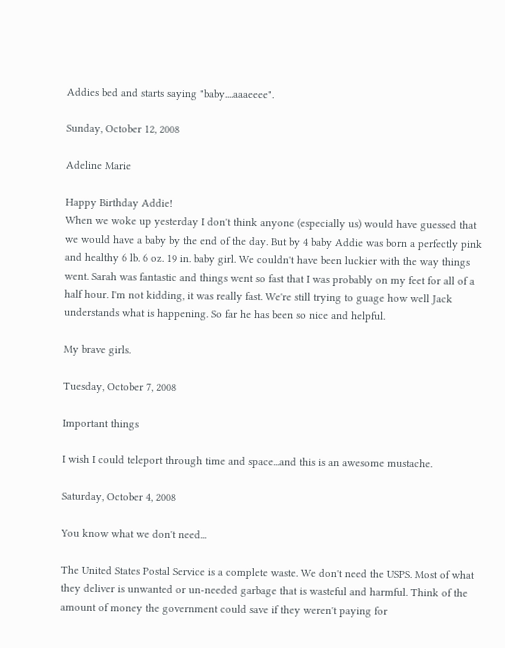Addies bed and starts saying "baby....aaaeeee".

Sunday, October 12, 2008

Adeline Marie

Happy Birthday Addie!
When we woke up yesterday I don't think anyone (especially us) would have guessed that we would have a baby by the end of the day. But by 4 baby Addie was born a perfectly pink and healthy 6 lb. 6 oz. 19 in. baby girl. We couldn't have been luckier with the way things went. Sarah was fantastic and things went so fast that I was probably on my feet for all of a half hour. I'm not kidding, it was really fast. We're still trying to guage how well Jack understands what is happening. So far he has been so nice and helpful.

My brave girls.

Tuesday, October 7, 2008

Important things

I wish I could teleport through time and space...and this is an awesome mustache.

Saturday, October 4, 2008

You know what we don't need...

The United States Postal Service is a complete waste. We don't need the USPS. Most of what they deliver is unwanted or un-needed garbage that is wasteful and harmful. Think of the amount of money the government could save if they weren't paying for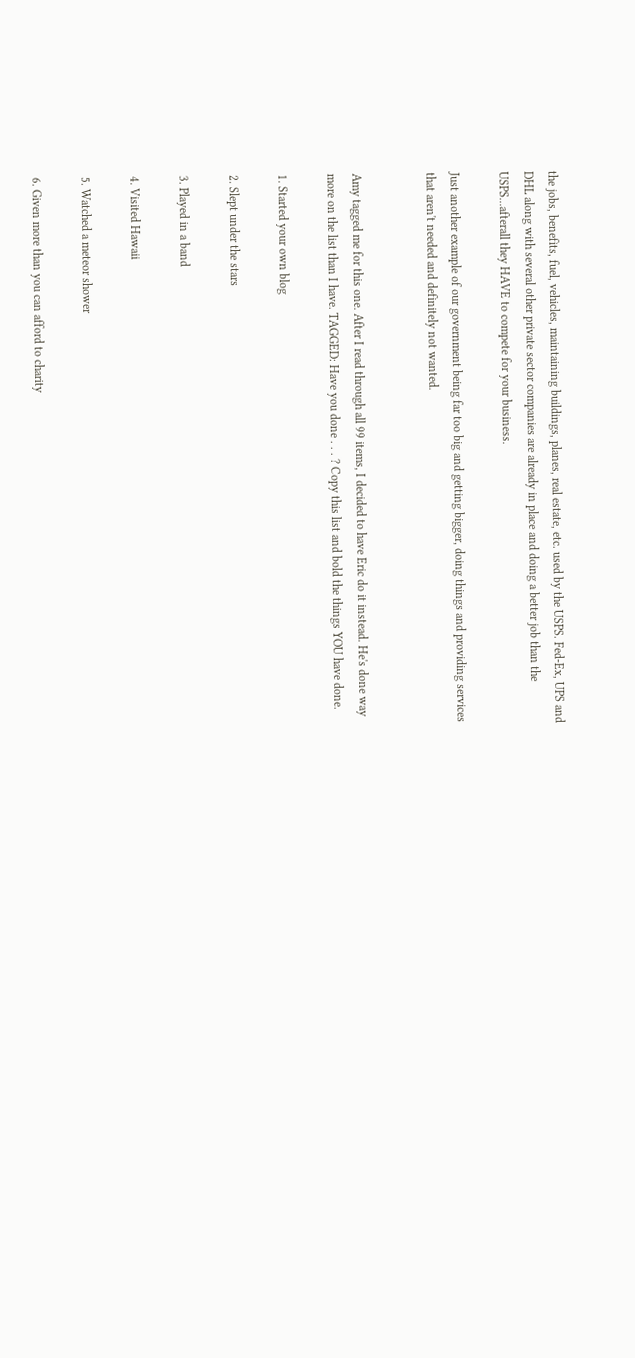the jobs, benefits, fuel, vehicles, maintaining buildings, planes, real estate, etc. used by the USPS. Fed-Ex, UPS and DHL along with several other private sector companies are already in place and doing a better job than the USPS...afterall they HAVE to compete for your business.

Just another example of our government being far too big and getting bigger, doing things and providing services that aren't needed and definitely not wanted.


Amy tagged me for this one. After I read through all 99 items, I decided to have Eric do it instead. He's done way more on the list than I have. TAGGED: Have you done . . . ? Copy this list and bold the things YOU have done.

1. Started your own blog

2. Slept under the stars

3. Played in a band

4. Visited Hawaii

5. Watched a meteor shower

6. Given more than you can afford to charity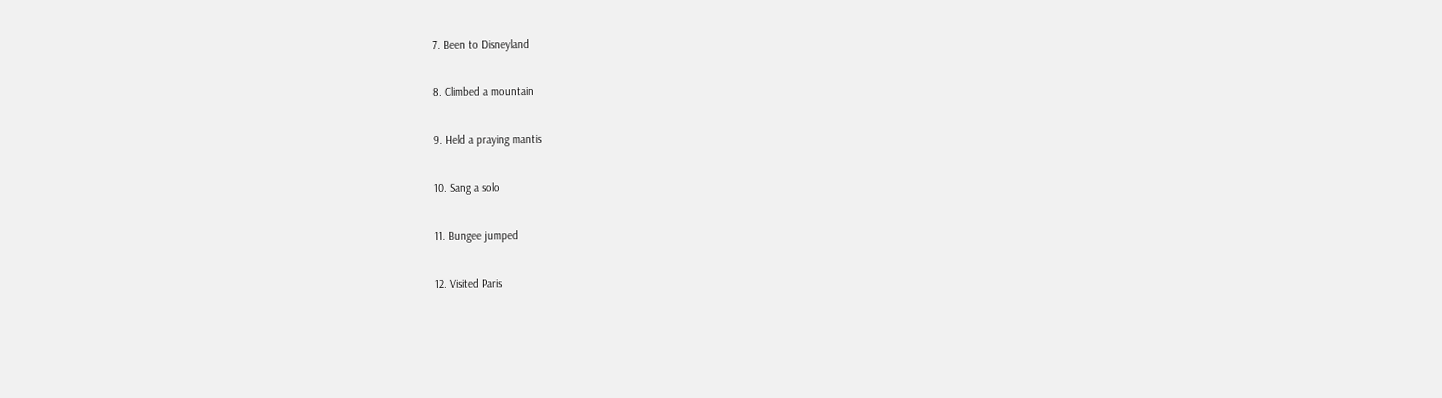7. Been to Disneyland

8. Climbed a mountain

9. Held a praying mantis

10. Sang a solo

11. Bungee jumped

12. Visited Paris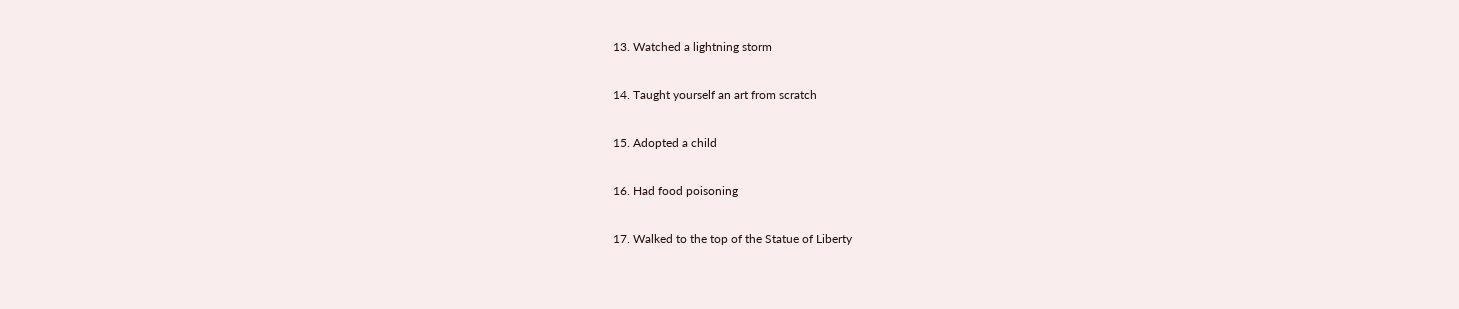13. Watched a lightning storm

14. Taught yourself an art from scratch

15. Adopted a child

16. Had food poisoning

17. Walked to the top of the Statue of Liberty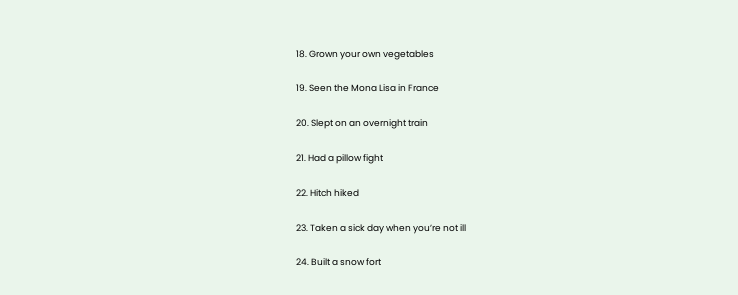18. Grown your own vegetables

19. Seen the Mona Lisa in France

20. Slept on an overnight train

21. Had a pillow fight

22. Hitch hiked

23. Taken a sick day when you’re not ill

24. Built a snow fort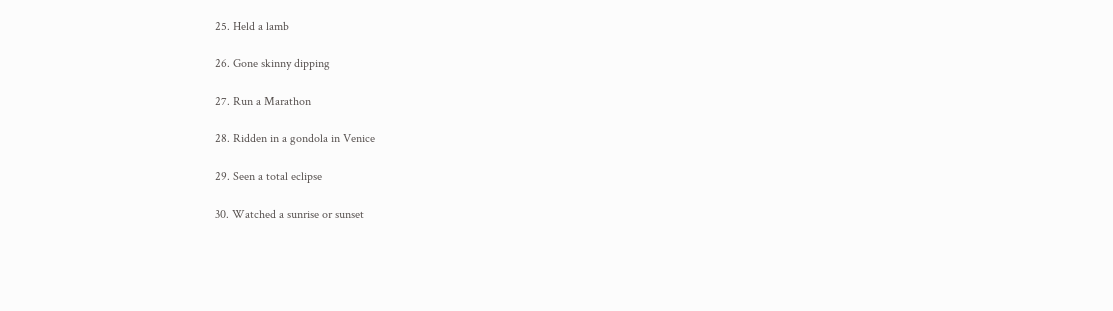25. Held a lamb

26. Gone skinny dipping

27. Run a Marathon

28. Ridden in a gondola in Venice

29. Seen a total eclipse

30. Watched a sunrise or sunset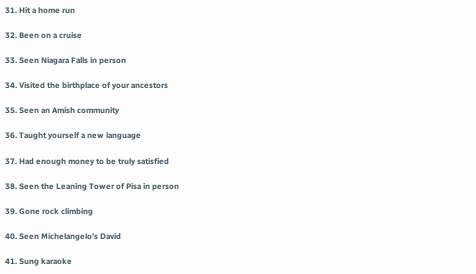31. Hit a home run

32. Been on a cruise

33. Seen Niagara Falls in person

34. Visited the birthplace of your ancestors

35. Seen an Amish community

36. Taught yourself a new language

37. Had enough money to be truly satisfied

38. Seen the Leaning Tower of Pisa in person

39. Gone rock climbing

40. Seen Michelangelo’s David

41. Sung karaoke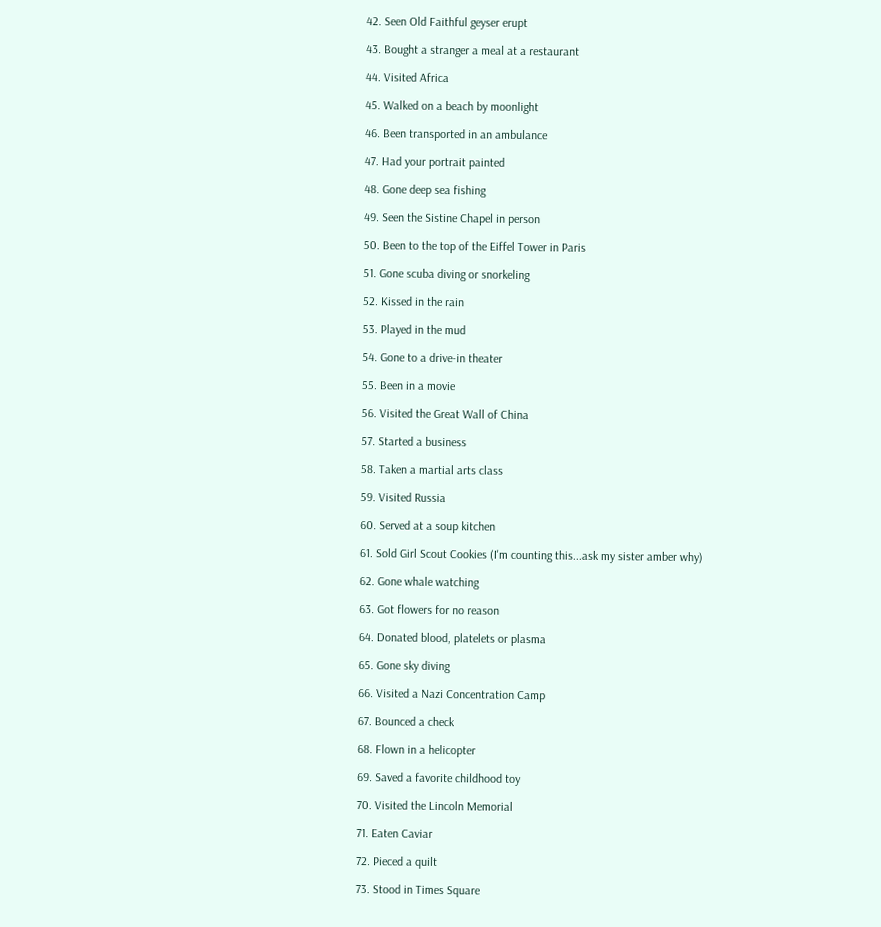42. Seen Old Faithful geyser erupt

43. Bought a stranger a meal at a restaurant

44. Visited Africa

45. Walked on a beach by moonlight

46. Been transported in an ambulance

47. Had your portrait painted

48. Gone deep sea fishing

49. Seen the Sistine Chapel in person

50. Been to the top of the Eiffel Tower in Paris

51. Gone scuba diving or snorkeling

52. Kissed in the rain

53. Played in the mud

54. Gone to a drive-in theater

55. Been in a movie

56. Visited the Great Wall of China

57. Started a business

58. Taken a martial arts class

59. Visited Russia

60. Served at a soup kitchen

61. Sold Girl Scout Cookies (I'm counting this...ask my sister amber why)

62. Gone whale watching

63. Got flowers for no reason

64. Donated blood, platelets or plasma

65. Gone sky diving

66. Visited a Nazi Concentration Camp

67. Bounced a check

68. Flown in a helicopter

69. Saved a favorite childhood toy

70. Visited the Lincoln Memorial

71. Eaten Caviar

72. Pieced a quilt

73. Stood in Times Square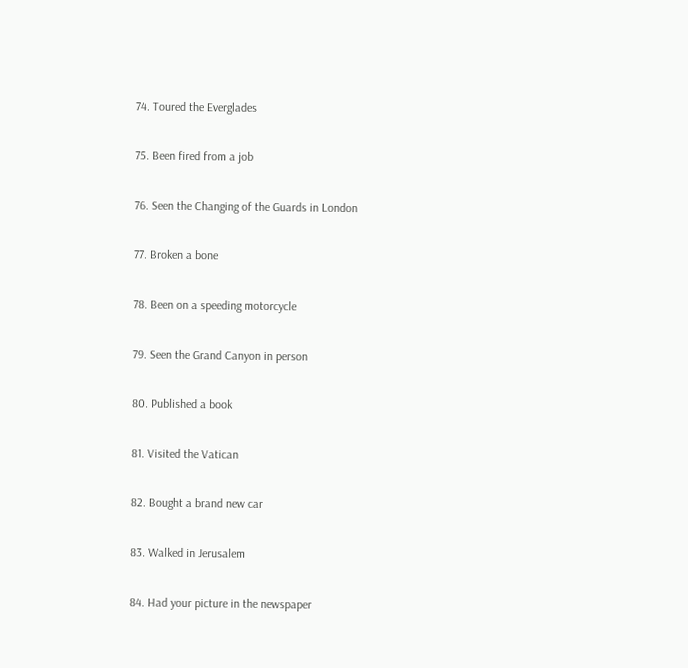74. Toured the Everglades

75. Been fired from a job

76. Seen the Changing of the Guards in London

77. Broken a bone

78. Been on a speeding motorcycle

79. Seen the Grand Canyon in person

80. Published a book

81. Visited the Vatican

82. Bought a brand new car

83. Walked in Jerusalem

84. Had your picture in the newspaper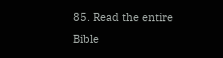85. Read the entire Bible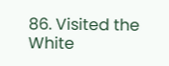86. Visited the White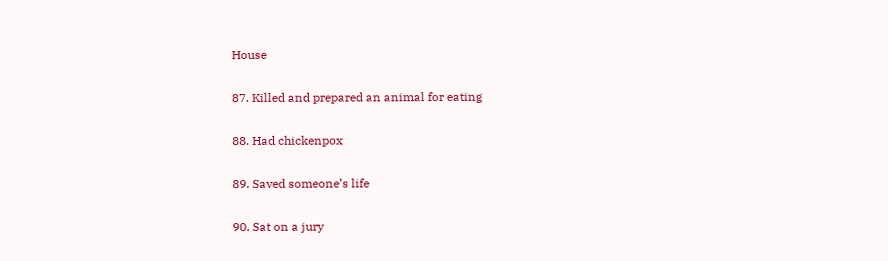House

87. Killed and prepared an animal for eating

88. Had chickenpox

89. Saved someone’s life

90. Sat on a jury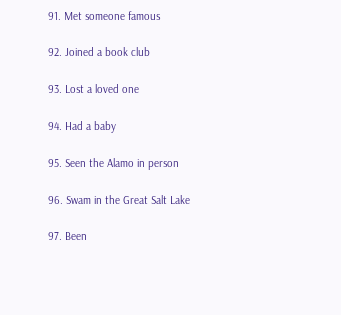91. Met someone famous

92. Joined a book club

93. Lost a loved one

94. Had a baby

95. Seen the Alamo in person

96. Swam in the Great Salt Lake

97. Been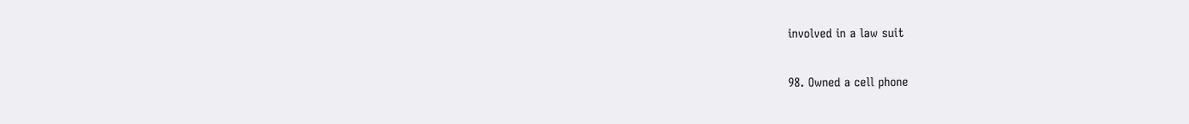involved in a law suit

98. Owned a cell phone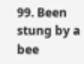99. Been stung by a bee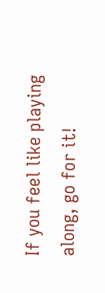If you feel like playing along, go for it!